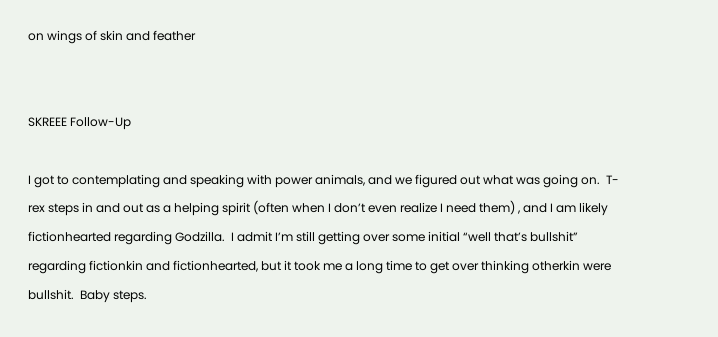on wings of skin and feather


SKREEE Follow-Up

I got to contemplating and speaking with power animals, and we figured out what was going on.  T-rex steps in and out as a helping spirit (often when I don’t even realize I need them) , and I am likely fictionhearted regarding Godzilla.  I admit I’m still getting over some initial “well that’s bullshit” regarding fictionkin and fictionhearted, but it took me a long time to get over thinking otherkin were bullshit.  Baby steps.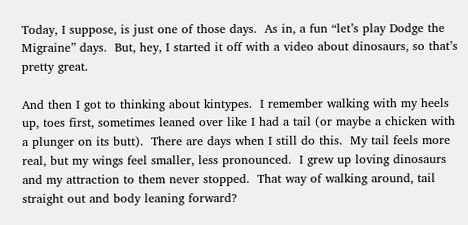Today, I suppose, is just one of those days.  As in, a fun “let’s play Dodge the Migraine” days.  But, hey, I started it off with a video about dinosaurs, so that’s pretty great.

And then I got to thinking about kintypes.  I remember walking with my heels up, toes first, sometimes leaned over like I had a tail (or maybe a chicken with a plunger on its butt).  There are days when I still do this.  My tail feels more real, but my wings feel smaller, less pronounced.  I grew up loving dinosaurs and my attraction to them never stopped.  That way of walking around, tail straight out and body leaning forward?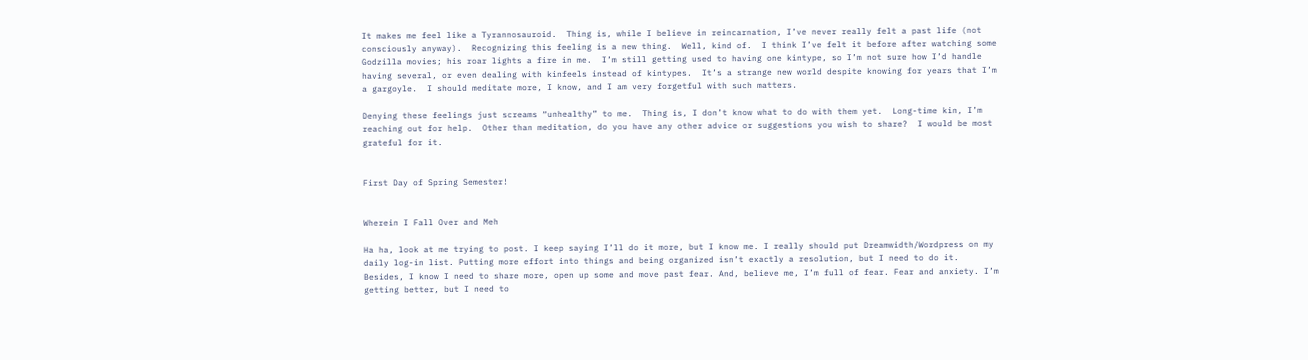It makes me feel like a Tyrannosauroid.  Thing is, while I believe in reincarnation, I’ve never really felt a past life (not consciously anyway).  Recognizing this feeling is a new thing.  Well, kind of.  I think I’ve felt it before after watching some Godzilla movies; his roar lights a fire in me.  I’m still getting used to having one kintype, so I’m not sure how I’d handle having several, or even dealing with kinfeels instead of kintypes.  It’s a strange new world despite knowing for years that I’m a gargoyle.  I should meditate more, I know, and I am very forgetful with such matters.

Denying these feelings just screams “unhealthy” to me.  Thing is, I don’t know what to do with them yet.  Long-time kin, I’m reaching out for help.  Other than meditation, do you have any other advice or suggestions you wish to share?  I would be most grateful for it.


First Day of Spring Semester!


Wherein I Fall Over and Meh

Ha ha, look at me trying to post. I keep saying I’ll do it more, but I know me. I really should put Dreamwidth/Wordpress on my daily log-in list. Putting more effort into things and being organized isn’t exactly a resolution, but I need to do it. Besides, I know I need to share more, open up some and move past fear. And, believe me, I’m full of fear. Fear and anxiety. I’m getting better, but I need to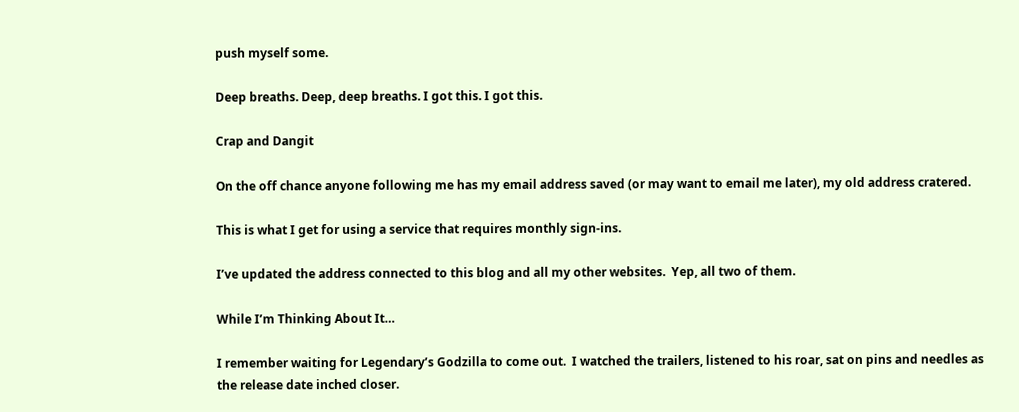push myself some.

Deep breaths. Deep, deep breaths. I got this. I got this.

Crap and Dangit

On the off chance anyone following me has my email address saved (or may want to email me later), my old address cratered.

This is what I get for using a service that requires monthly sign-ins.

I’ve updated the address connected to this blog and all my other websites.  Yep, all two of them.

While I’m Thinking About It…

I remember waiting for Legendary’s Godzilla to come out.  I watched the trailers, listened to his roar, sat on pins and needles as the release date inched closer.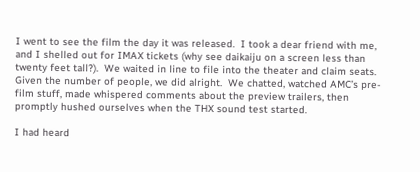I went to see the film the day it was released.  I took a dear friend with me, and I shelled out for IMAX tickets (why see daikaiju on a screen less than twenty feet tall?).  We waited in line to file into the theater and claim seats.  Given the number of people, we did alright.  We chatted, watched AMC’s pre-film stuff, made whispered comments about the preview trailers, then promptly hushed ourselves when the THX sound test started.

I had heard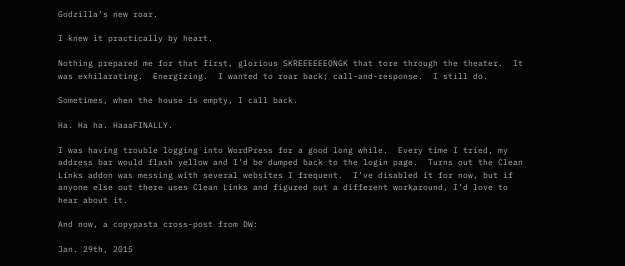Godzilla’s new roar.

I knew it practically by heart.

Nothing prepared me for that first, glorious SKREEEEEEONGK that tore through the theater.  It was exhilarating.  Energizing.  I wanted to roar back; call-and-response.  I still do.

Sometimes, when the house is empty, I call back.

Ha. Ha ha. HaaaFINALLY.

I was having trouble logging into WordPress for a good long while.  Every time I tried, my address bar would flash yellow and I’d be dumped back to the login page.  Turns out the Clean Links addon was messing with several websites I frequent.  I’ve disabled it for now, but if anyone else out there uses Clean Links and figured out a different workaround, I’d love to hear about it.

And now, a copypasta cross-post from DW:

Jan. 29th, 2015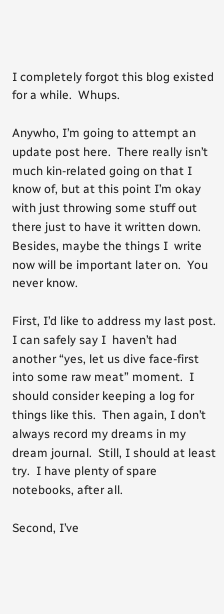I completely forgot this blog existed for a while.  Whups.

Anywho, I’m going to attempt an update post here.  There really isn’t much kin-related going on that I  know of, but at this point I’m okay with just throwing some stuff out there just to have it written down.  Besides, maybe the things I  write now will be important later on.  You never know.

First, I’d like to address my last post.  I can safely say I  haven’t had another “yes, let us dive face-first into some raw meat” moment.  I should consider keeping a log for things like this.  Then again, I don’t always record my dreams in my dream journal.  Still, I should at least try.  I have plenty of spare notebooks, after all.

Second, I’ve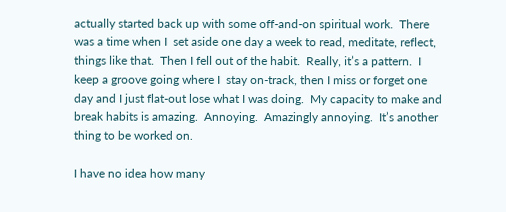actually started back up with some off-and-on spiritual work.  There was a time when I  set aside one day a week to read, meditate, reflect, things like that.  Then I fell out of the habit.  Really, it’s a pattern.  I keep a groove going where I  stay on-track, then I miss or forget one day and I just flat-out lose what I was doing.  My capacity to make and break habits is amazing.  Annoying.  Amazingly annoying.  It’s another thing to be worked on.

I have no idea how many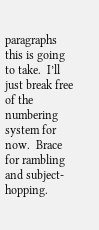paragraphs this is going to take.  I’ll just break free of the numbering system for now.  Brace for rambling and subject-hopping.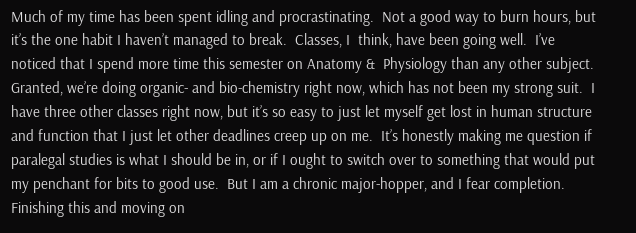Much of my time has been spent idling and procrastinating.  Not a good way to burn hours, but it’s the one habit I haven’t managed to break.  Classes, I  think, have been going well.  I’ve noticed that I spend more time this semester on Anatomy &  Physiology than any other subject.  Granted, we’re doing organic- and bio-chemistry right now, which has not been my strong suit.  I have three other classes right now, but it’s so easy to just let myself get lost in human structure and function that I just let other deadlines creep up on me.  It’s honestly making me question if paralegal studies is what I should be in, or if I ought to switch over to something that would put my penchant for bits to good use.  But I am a chronic major-hopper, and I fear completion.  Finishing this and moving on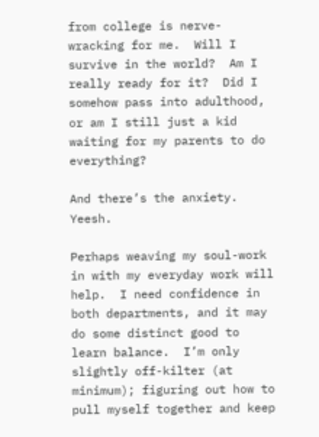from college is nerve-wracking for me.  Will I survive in the world?  Am I really ready for it?  Did I somehow pass into adulthood, or am I still just a kid waiting for my parents to do everything?

And there’s the anxiety.  Yeesh.

Perhaps weaving my soul-work in with my everyday work will help.  I need confidence in both departments, and it may do some distinct good to learn balance.  I’m only slightly off-kilter (at minimum); figuring out how to pull myself together and keep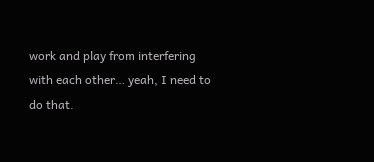work and play from interfering with each other… yeah, I need to do that.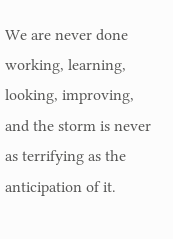We are never done working, learning, looking, improving, and the storm is never as terrifying as the anticipation of it.